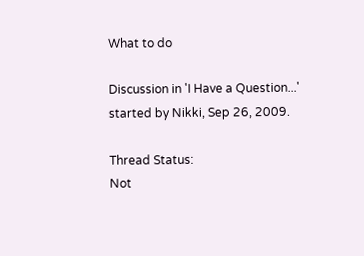What to do

Discussion in 'I Have a Question...' started by Nikki, Sep 26, 2009.

Thread Status:
Not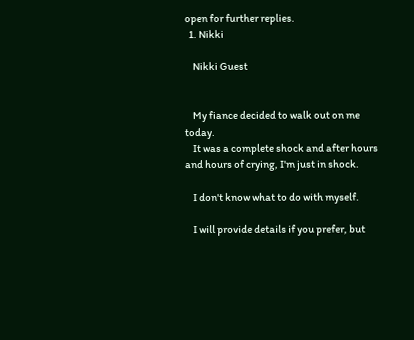open for further replies.
  1. Nikki

    Nikki Guest


    My fiance decided to walk out on me today.
    It was a complete shock and after hours and hours of crying, I'm just in shock.

    I don't know what to do with myself.

    I will provide details if you prefer, but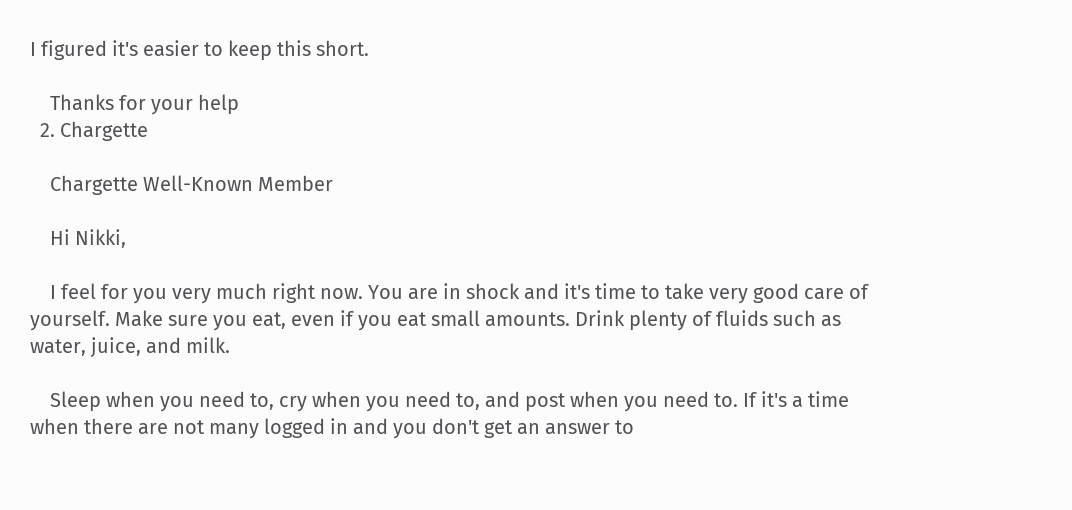I figured it's easier to keep this short.

    Thanks for your help
  2. Chargette

    Chargette Well-Known Member

    Hi Nikki,

    I feel for you very much right now. You are in shock and it's time to take very good care of yourself. Make sure you eat, even if you eat small amounts. Drink plenty of fluids such as water, juice, and milk.

    Sleep when you need to, cry when you need to, and post when you need to. If it's a time when there are not many logged in and you don't get an answer to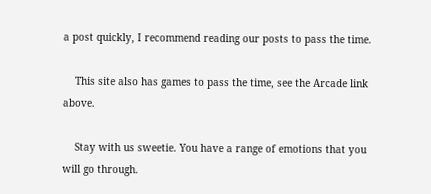a post quickly, I recommend reading our posts to pass the time.

    This site also has games to pass the time, see the Arcade link above.

    Stay with us sweetie. You have a range of emotions that you will go through.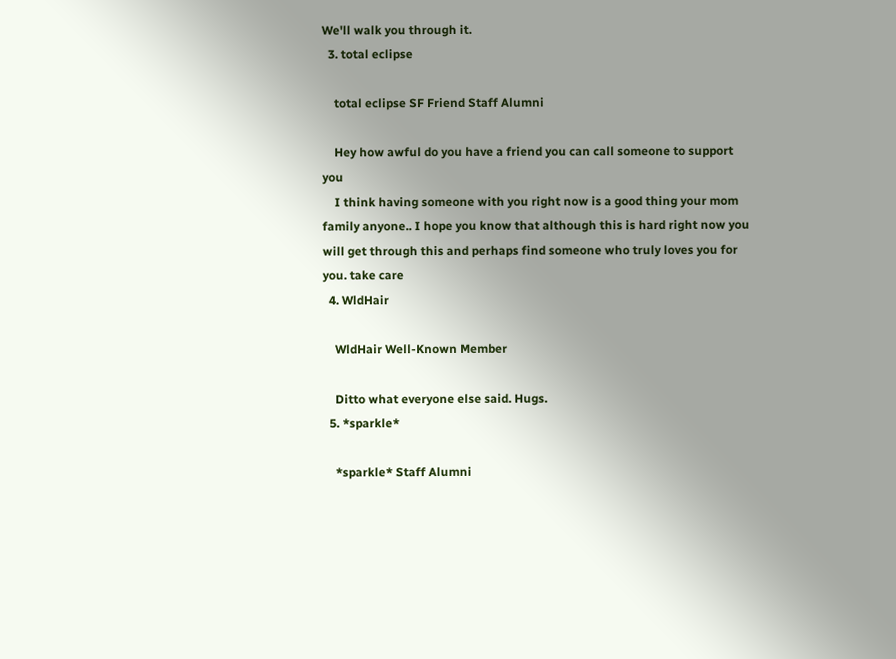We'll walk you through it.
  3. total eclipse

    total eclipse SF Friend Staff Alumni

    Hey how awful do you have a friend you can call someone to support you
    I think having someone with you right now is a good thing your mom family anyone.. I hope you know that although this is hard right now you will get through this and perhaps find someone who truly loves you for you. take care
  4. WldHair

    WldHair Well-Known Member

    Ditto what everyone else said. Hugs.
  5. *sparkle*

    *sparkle* Staff Alumni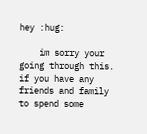hey :hug:

    im sorry your going through this. if you have any friends and family to spend some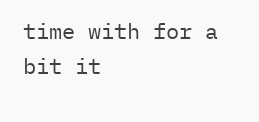time with for a bit it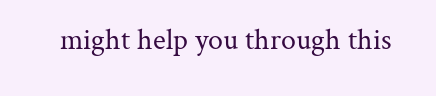might help you through this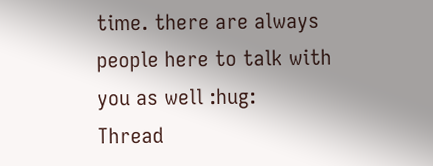time. there are always people here to talk with you as well :hug:
Thread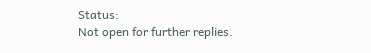Status:
Not open for further replies.